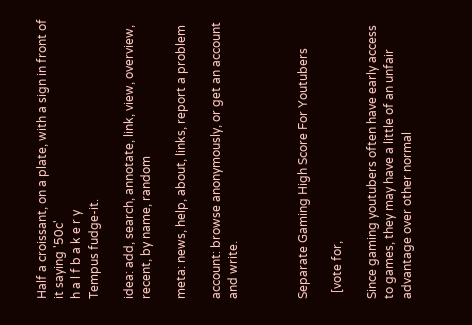Half a croissant, on a plate, with a sign in front of it saying '50c'
h a l f b a k e r y
Tempus fudge-it.

idea: add, search, annotate, link, view, overview, recent, by name, random

meta: news, help, about, links, report a problem

account: browse anonymously, or get an account and write.



Separate Gaming High Score For Youtubers

  [vote for,

Since gaming youtubers often have early access to games, they may have a little of an unfair advantage over other normal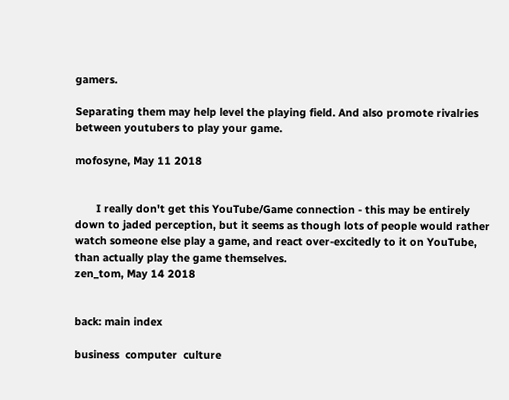gamers.

Separating them may help level the playing field. And also promote rivalries between youtubers to play your game.

mofosyne, May 11 2018


       I really don't get this YouTube/Game connection - this may be entirely down to jaded perception, but it seems as though lots of people would rather watch someone else play a game, and react over-excitedly to it on YouTube, than actually play the game themselves.
zen_tom, May 14 2018


back: main index

business  computer  culture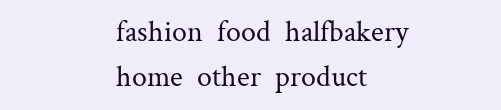fashion  food  halfbakery  home  other  product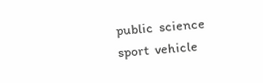public  science  sport  vehicle